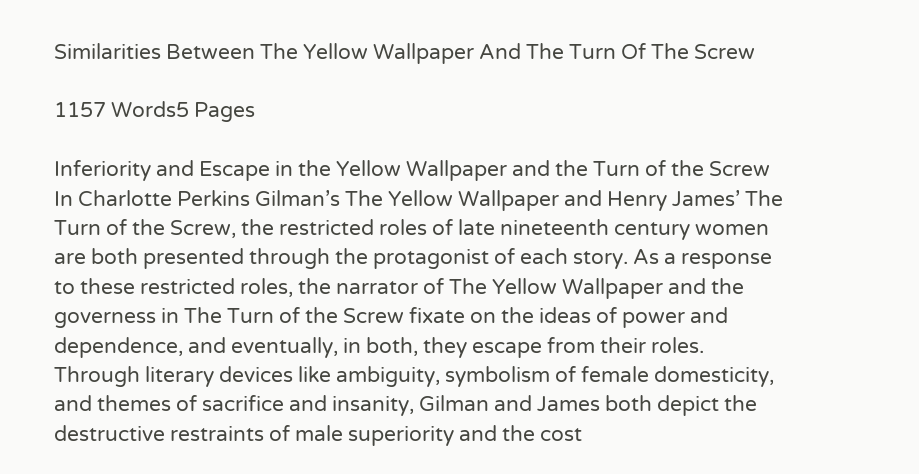Similarities Between The Yellow Wallpaper And The Turn Of The Screw

1157 Words5 Pages

Inferiority and Escape in the Yellow Wallpaper and the Turn of the Screw In Charlotte Perkins Gilman’s The Yellow Wallpaper and Henry James’ The Turn of the Screw, the restricted roles of late nineteenth century women are both presented through the protagonist of each story. As a response to these restricted roles, the narrator of The Yellow Wallpaper and the governess in The Turn of the Screw fixate on the ideas of power and dependence, and eventually, in both, they escape from their roles. Through literary devices like ambiguity, symbolism of female domesticity, and themes of sacrifice and insanity, Gilman and James both depict the destructive restraints of male superiority and the cost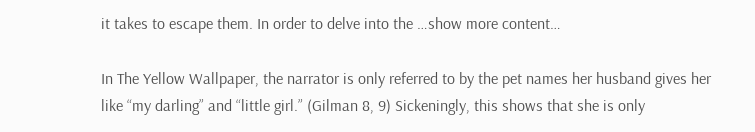it takes to escape them. In order to delve into the …show more content…

In The Yellow Wallpaper, the narrator is only referred to by the pet names her husband gives her like “my darling” and “little girl.” (Gilman 8, 9) Sickeningly, this shows that she is only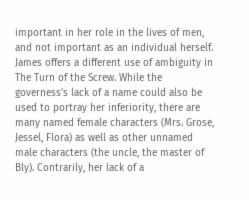important in her role in the lives of men, and not important as an individual herself. James offers a different use of ambiguity in The Turn of the Screw. While the governess’s lack of a name could also be used to portray her inferiority, there are many named female characters (Mrs. Grose, Jessel, Flora) as well as other unnamed male characters (the uncle, the master of Bly). Contrarily, her lack of a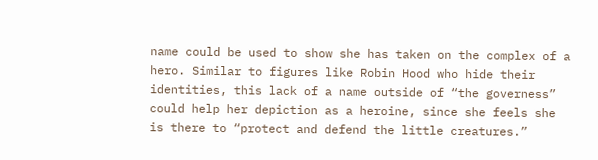name could be used to show she has taken on the complex of a hero. Similar to figures like Robin Hood who hide their identities, this lack of a name outside of “the governess” could help her depiction as a heroine, since she feels she is there to “protect and defend the little creatures.”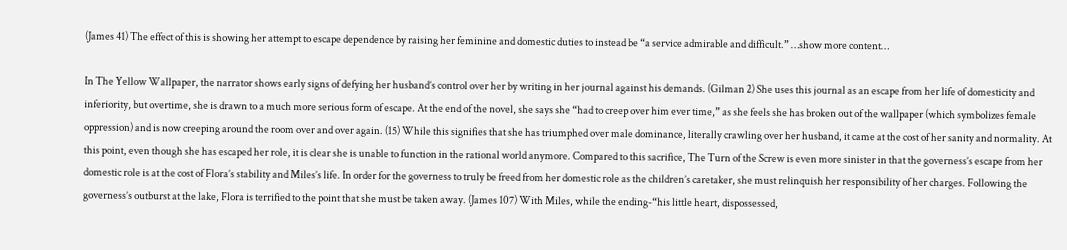(James 41) The effect of this is showing her attempt to escape dependence by raising her feminine and domestic duties to instead be “a service admirable and difficult.” …show more content…

In The Yellow Wallpaper, the narrator shows early signs of defying her husband’s control over her by writing in her journal against his demands. (Gilman 2) She uses this journal as an escape from her life of domesticity and inferiority, but overtime, she is drawn to a much more serious form of escape. At the end of the novel, she says she “had to creep over him ever time,” as she feels she has broken out of the wallpaper (which symbolizes female oppression) and is now creeping around the room over and over again. (15) While this signifies that she has triumphed over male dominance, literally crawling over her husband, it came at the cost of her sanity and normality. At this point, even though she has escaped her role, it is clear she is unable to function in the rational world anymore. Compared to this sacrifice, The Turn of the Screw is even more sinister in that the governess’s escape from her domestic role is at the cost of Flora’s stability and Miles’s life. In order for the governess to truly be freed from her domestic role as the children’s caretaker, she must relinquish her responsibility of her charges. Following the governess’s outburst at the lake, Flora is terrified to the point that she must be taken away. (James 107) With Miles, while the ending-“his little heart, dispossessed,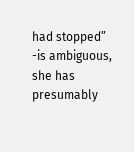had stopped” -is ambiguous, she has presumably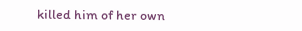killed him of her own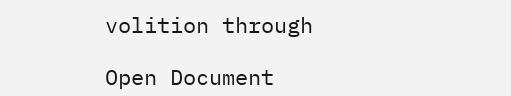volition through

Open Document